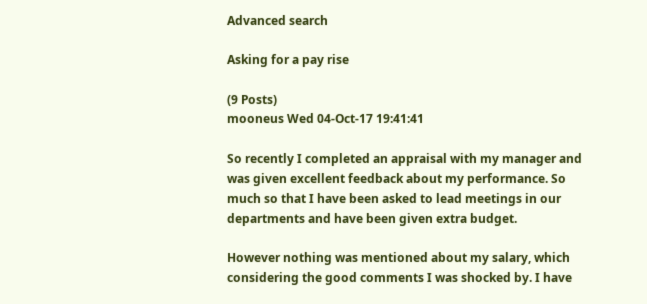Advanced search

Asking for a pay rise

(9 Posts)
mooneus Wed 04-Oct-17 19:41:41

So recently I completed an appraisal with my manager and was given excellent feedback about my performance. So much so that I have been asked to lead meetings in our departments and have been given extra budget.

However nothing was mentioned about my salary, which considering the good comments I was shocked by. I have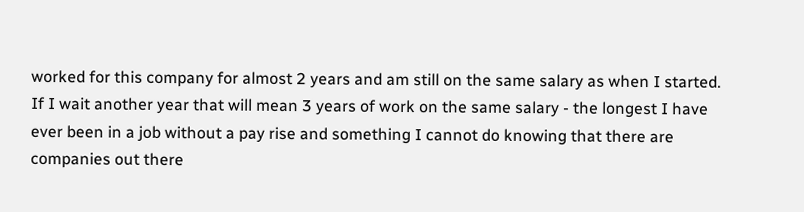worked for this company for almost 2 years and am still on the same salary as when I started. If I wait another year that will mean 3 years of work on the same salary - the longest I have ever been in a job without a pay rise and something I cannot do knowing that there are companies out there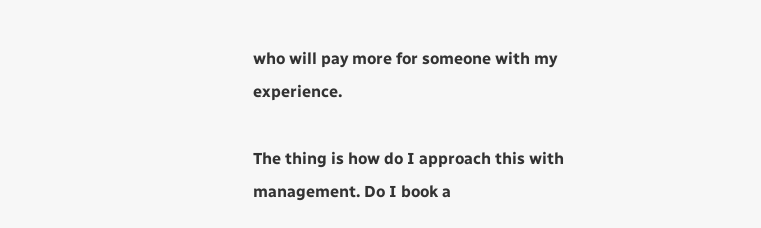who will pay more for someone with my experience.

The thing is how do I approach this with management. Do I book a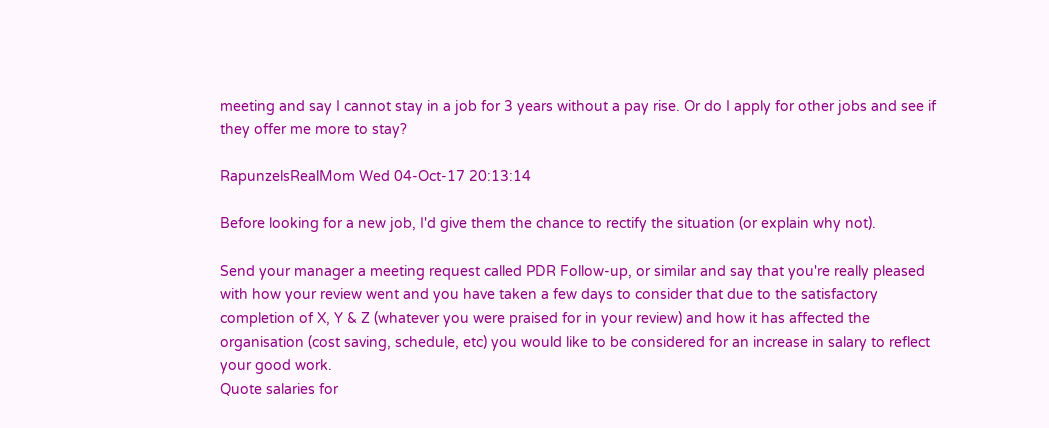meeting and say I cannot stay in a job for 3 years without a pay rise. Or do I apply for other jobs and see if they offer me more to stay?

RapunzelsRealMom Wed 04-Oct-17 20:13:14

Before looking for a new job, I'd give them the chance to rectify the situation (or explain why not).

Send your manager a meeting request called PDR Follow-up, or similar and say that you're really pleased with how your review went and you have taken a few days to consider that due to the satisfactory completion of X, Y & Z (whatever you were praised for in your review) and how it has affected the organisation (cost saving, schedule, etc) you would like to be considered for an increase in salary to reflect your good work.
Quote salaries for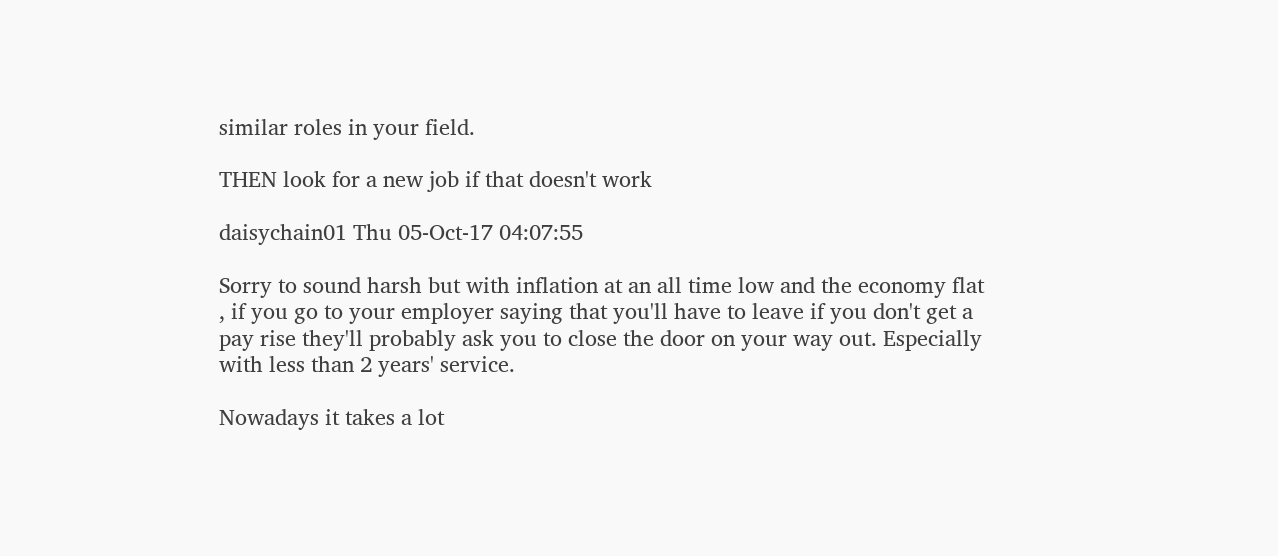similar roles in your field.

THEN look for a new job if that doesn't work

daisychain01 Thu 05-Oct-17 04:07:55

Sorry to sound harsh but with inflation at an all time low and the economy flat , if you go to your employer saying that you'll have to leave if you don't get a pay rise they'll probably ask you to close the door on your way out. Especially with less than 2 years' service.

Nowadays it takes a lot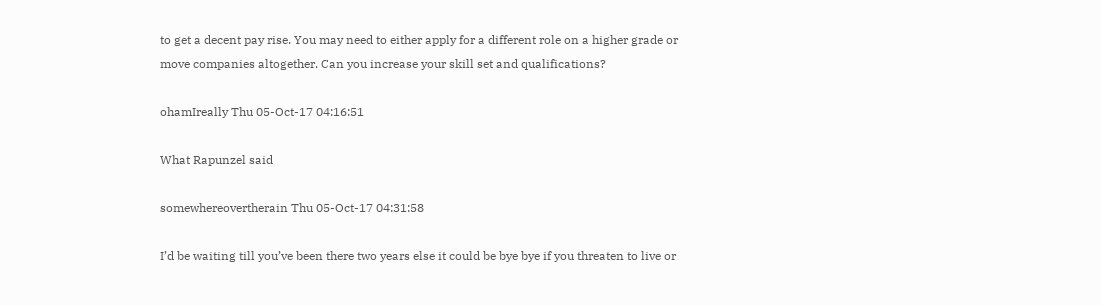to get a decent pay rise. You may need to either apply for a different role on a higher grade or move companies altogether. Can you increase your skill set and qualifications?

ohamIreally Thu 05-Oct-17 04:16:51

What Rapunzel said

somewhereovertherain Thu 05-Oct-17 04:31:58

I’d be waiting till you’ve been there two years else it could be bye bye if you threaten to live or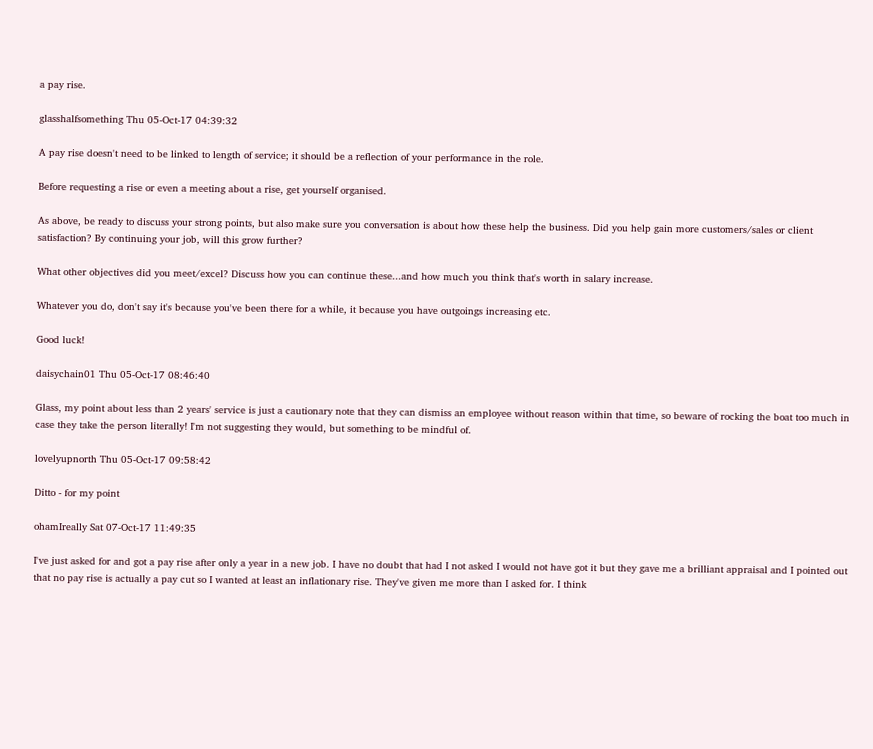a pay rise.

glasshalfsomething Thu 05-Oct-17 04:39:32

A pay rise doesn't need to be linked to length of service; it should be a reflection of your performance in the role.

Before requesting a rise or even a meeting about a rise, get yourself organised.

As above, be ready to discuss your strong points, but also make sure you conversation is about how these help the business. Did you help gain more customers/sales or client satisfaction? By continuing your job, will this grow further?

What other objectives did you meet/excel? Discuss how you can continue these...and how much you think that's worth in salary increase.

Whatever you do, don't say it's because you've been there for a while, it because you have outgoings increasing etc.

Good luck!

daisychain01 Thu 05-Oct-17 08:46:40

Glass, my point about less than 2 years' service is just a cautionary note that they can dismiss an employee without reason within that time, so beware of rocking the boat too much in case they take the person literally! I'm not suggesting they would, but something to be mindful of.

lovelyupnorth Thu 05-Oct-17 09:58:42

Ditto - for my point

ohamIreally Sat 07-Oct-17 11:49:35

I've just asked for and got a pay rise after only a year in a new job. I have no doubt that had I not asked I would not have got it but they gave me a brilliant appraisal and I pointed out that no pay rise is actually a pay cut so I wanted at least an inflationary rise. They've given me more than I asked for. I think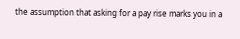the assumption that asking for a pay rise marks you in a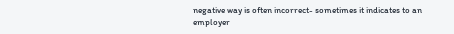negative way is often incorrect- sometimes it indicates to an employer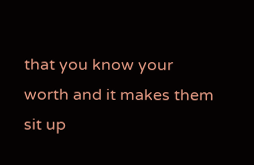that you know your worth and it makes them sit up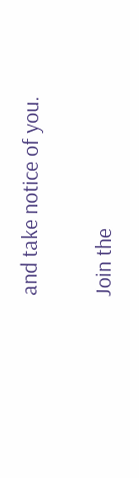and take notice of you.

Join the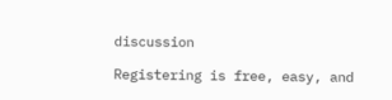discussion

Registering is free, easy, and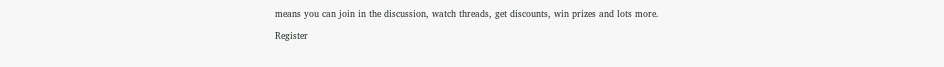means you can join in the discussion, watch threads, get discounts, win prizes and lots more.

Register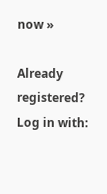now »

Already registered? Log in with: